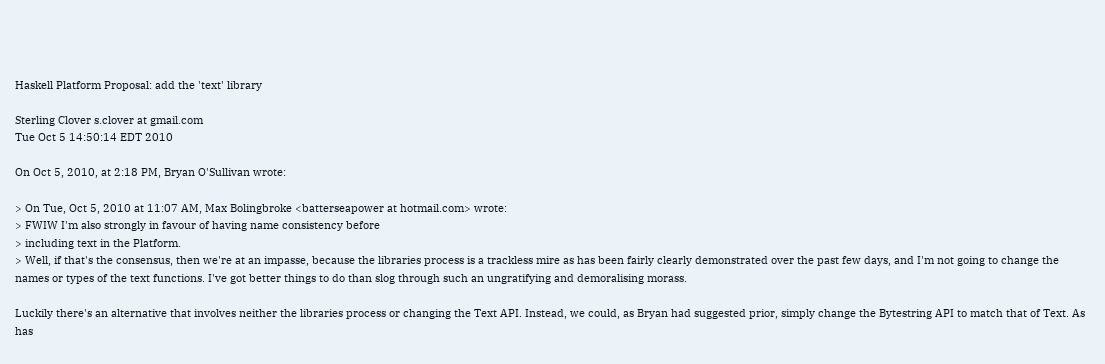Haskell Platform Proposal: add the 'text' library

Sterling Clover s.clover at gmail.com
Tue Oct 5 14:50:14 EDT 2010

On Oct 5, 2010, at 2:18 PM, Bryan O'Sullivan wrote:

> On Tue, Oct 5, 2010 at 11:07 AM, Max Bolingbroke <batterseapower at hotmail.com> wrote:
> FWIW I'm also strongly in favour of having name consistency before
> including text in the Platform.
> Well, if that's the consensus, then we're at an impasse, because the libraries process is a trackless mire as has been fairly clearly demonstrated over the past few days, and I'm not going to change the names or types of the text functions. I've got better things to do than slog through such an ungratifying and demoralising morass.

Luckily there's an alternative that involves neither the libraries process or changing the Text API. Instead, we could, as Bryan had suggested prior, simply change the Bytestring API to match that of Text. As has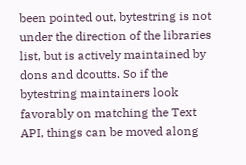been pointed out, bytestring is not under the direction of the libraries list, but is actively maintained by dons and dcoutts. So if the bytestring maintainers look favorably on matching the Text API, things can be moved along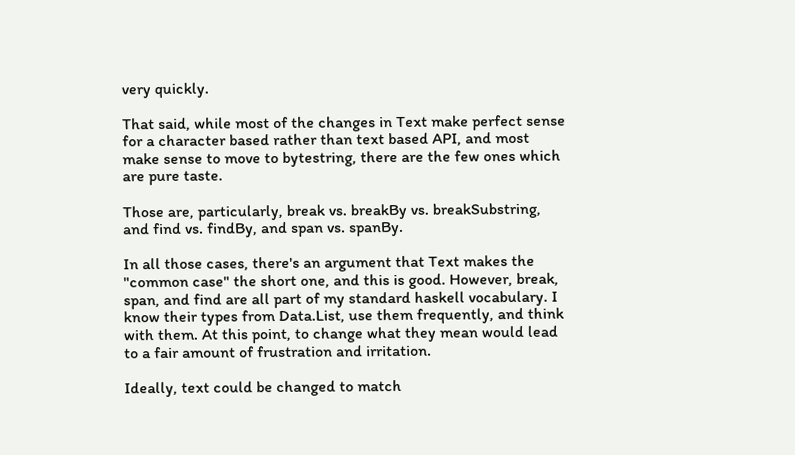very quickly.

That said, while most of the changes in Text make perfect sense for a character based rather than text based API, and most make sense to move to bytestring, there are the few ones which are pure taste.

Those are, particularly, break vs. breakBy vs. breakSubstring, and find vs. findBy, and span vs. spanBy.

In all those cases, there's an argument that Text makes the "common case" the short one, and this is good. However, break, span, and find are all part of my standard haskell vocabulary. I know their types from Data.List, use them frequently, and think with them. At this point, to change what they mean would lead to a fair amount of frustration and irritation.

Ideally, text could be changed to match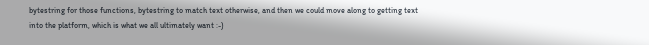bytestring for those functions, bytestring to match text otherwise, and then we could move along to getting text into the platform, which is what we all ultimately want :-)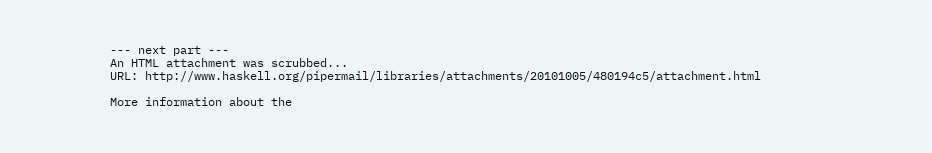--- next part ---
An HTML attachment was scrubbed...
URL: http://www.haskell.org/pipermail/libraries/attachments/20101005/480194c5/attachment.html

More information about the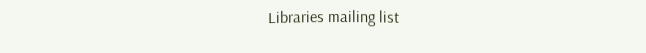Libraries mailing list